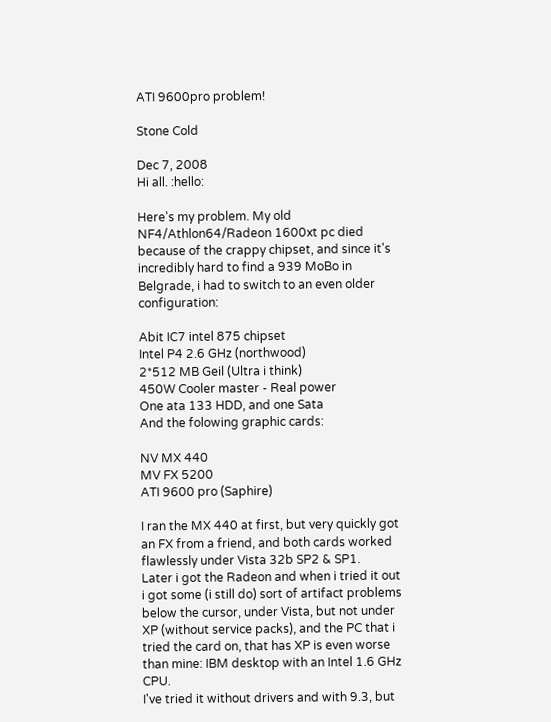ATI 9600pro problem!

Stone Cold

Dec 7, 2008
Hi all. :hello:

Here's my problem. My old NF4/Athlon64/Radeon 1600xt pc died because of the crappy chipset, and since it's incredibly hard to find a 939 MoBo in Belgrade, i had to switch to an even older configuration:

Abit IC7 intel 875 chipset
Intel P4 2.6 GHz (northwood)
2*512 MB Geil (Ultra i think)
450W Cooler master - Real power
One ata 133 HDD, and one Sata
And the folowing graphic cards:

NV MX 440
MV FX 5200
ATI 9600 pro (Saphire)

I ran the MX 440 at first, but very quickly got an FX from a friend, and both cards worked flawlessly under Vista 32b SP2 & SP1.
Later i got the Radeon and when i tried it out i got some (i still do) sort of artifact problems below the cursor, under Vista, but not under XP (without service packs), and the PC that i tried the card on, that has XP is even worse than mine: IBM desktop with an Intel 1.6 GHz CPU.
I've tried it without drivers and with 9.3, but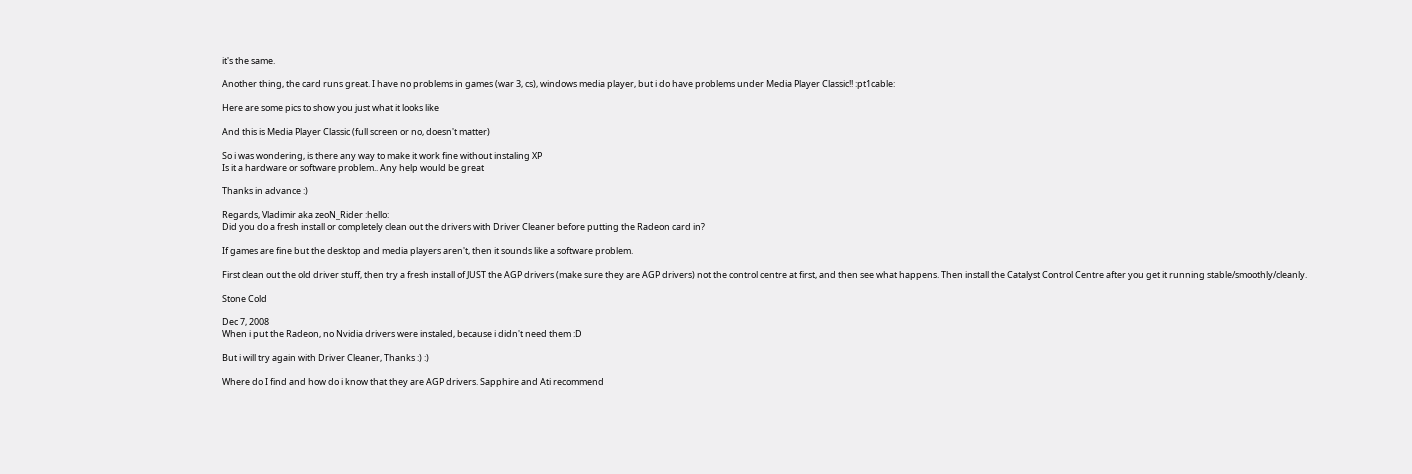it's the same.

Another thing, the card runs great. I have no problems in games (war 3, cs), windows media player, but i do have problems under Media Player Classic!! :pt1cable:

Here are some pics to show you just what it looks like

And this is Media Player Classic (full screen or no, doesn't matter)

So i was wondering, is there any way to make it work fine without instaling XP
Is it a hardware or software problem.. Any help would be great

Thanks in advance :)

Regards, Vladimir aka zeoN_Rider :hello:
Did you do a fresh install or completely clean out the drivers with Driver Cleaner before putting the Radeon card in?

If games are fine but the desktop and media players aren't, then it sounds like a software problem.

First clean out the old driver stuff, then try a fresh install of JUST the AGP drivers (make sure they are AGP drivers) not the control centre at first, and then see what happens. Then install the Catalyst Control Centre after you get it running stable/smoothly/cleanly.

Stone Cold

Dec 7, 2008
When i put the Radeon, no Nvidia drivers were instaled, because i didn't need them :D

But i will try again with Driver Cleaner, Thanks :) :)

Where do I find and how do i know that they are AGP drivers. Sapphire and Ati recommend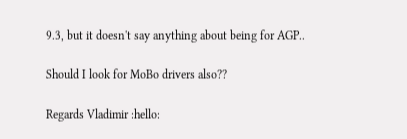9.3, but it doesn't say anything about being for AGP..

Should I look for MoBo drivers also??

Regards Vladimir :hello: